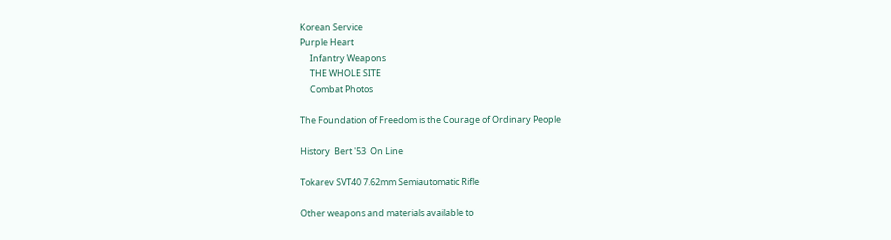Korean Service
Purple Heart
     Infantry Weapons
     THE WHOLE SITE
     Combat Photos

The Foundation of Freedom is the Courage of Ordinary People

History  Bert '53  On Line

Tokarev SVT40 7.62mm Semiautomatic Rifle

Other weapons and materials available to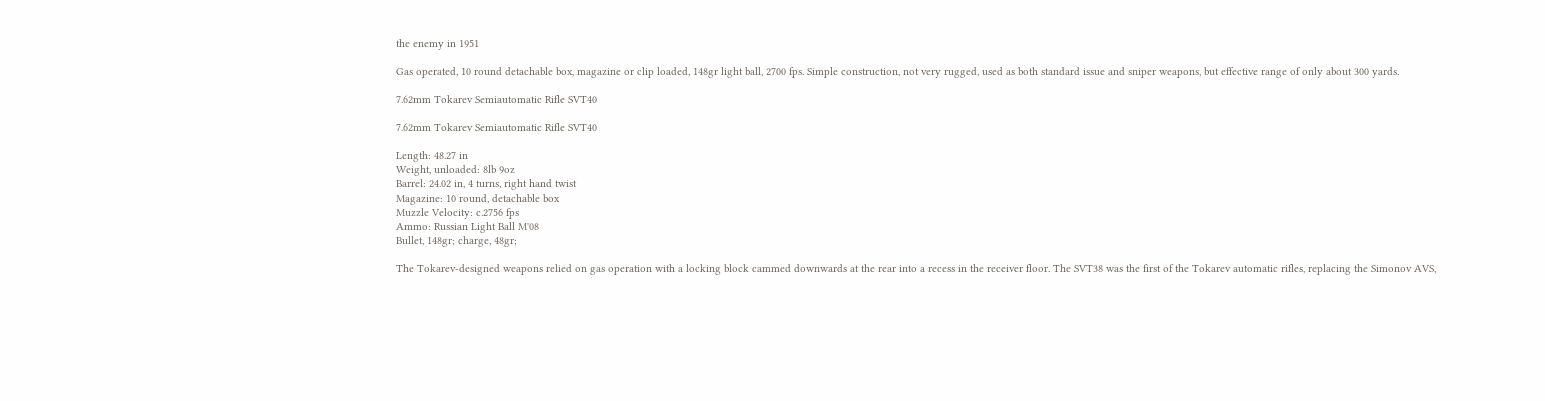the enemy in 1951

Gas operated, 10 round detachable box, magazine or clip loaded, 148gr light ball, 2700 fps. Simple construction, not very rugged, used as both standard issue and sniper weapons, but effective range of only about 300 yards.

7.62mm Tokarev Semiautomatic Rifle SVT40

7.62mm Tokarev Semiautomatic Rifle SVT40

Length: 48.27 in
Weight, unloaded: 8lb 9oz
Barrel: 24.02 in, 4 turns, right hand twist
Magazine: 10 round, detachable box
Muzzle Velocity: c.2756 fps
Ammo: Russian Light Ball M'08
Bullet, 148gr; charge, 48gr;

The Tokarev-designed weapons relied on gas operation with a locking block cammed downwards at the rear into a recess in the receiver floor. The SVT38 was the first of the Tokarev automatic rifles, replacing the Simonov AVS,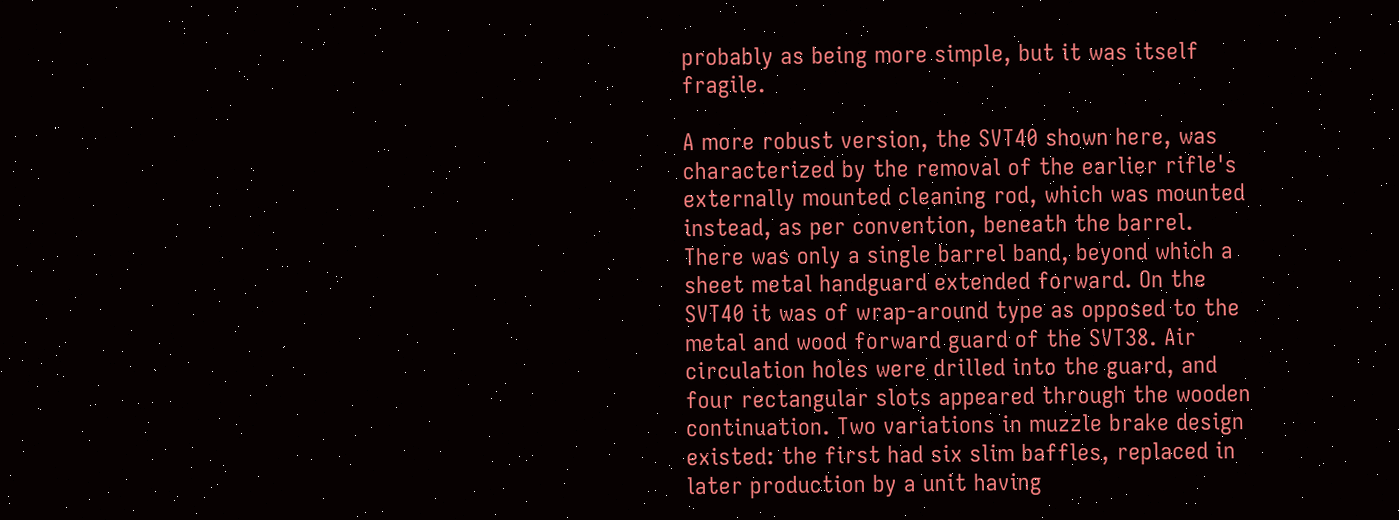probably as being more simple, but it was itself fragile.

A more robust version, the SVT40 shown here, was characterized by the removal of the earlier rifle's externally mounted cleaning rod, which was mounted instead, as per convention, beneath the barrel. There was only a single barrel band, beyond which a sheet metal handguard extended forward. On the SVT40 it was of wrap-around type as opposed to the metal and wood forward guard of the SVT38. Air circulation holes were drilled into the guard, and four rectangular slots appeared through the wooden continuation. Two variations in muzzle brake design existed: the first had six slim baffles, replaced in later production by a unit having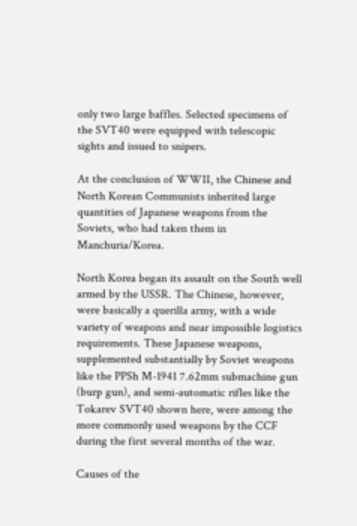only two large baffles. Selected specimens of the SVT40 were equipped with telescopic sights and issued to snipers.

At the conclusion of WWII, the Chinese and North Korean Communists inherited large quantities of Japanese weapons from the Soviets, who had taken them in Manchuria/Korea.

North Korea began its assault on the South well armed by the USSR. The Chinese, however, were basically a querilla army, with a wide variety of weapons and near impossible logistics requirements. These Japanese weapons, supplemented substantially by Soviet weapons like the PPSh M-1941 7.62mm submachine gun (burp gun), and semi-automatic rifles like the Tokarev SVT40 shown here, were among the more commonly used weapons by the CCF during the first several months of the war.

Causes of the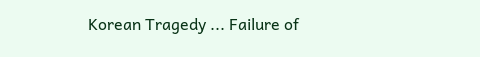Korean Tragedy ... Failure of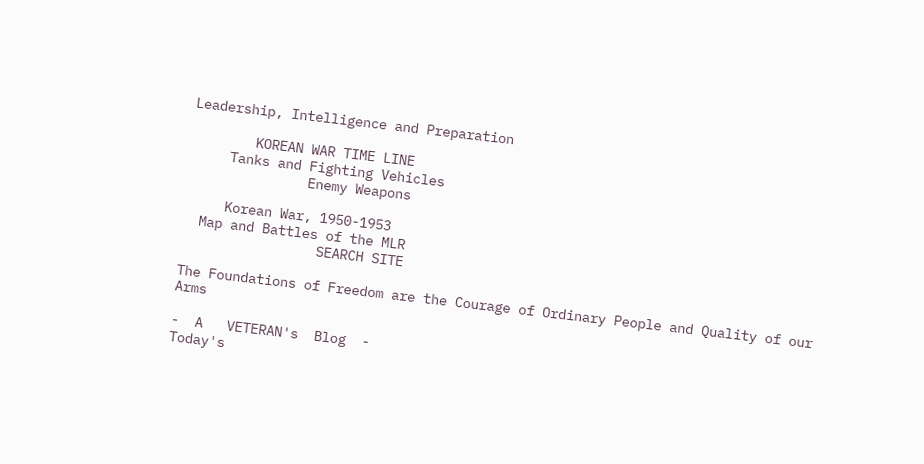Leadership, Intelligence and Preparation

        KOREAN WAR TIME LINE
     Tanks and Fighting Vehicles
               Enemy Weapons

     Korean War, 1950-1953
  Map and Battles of the MLR
                 SEARCH SITE

The Foundations of Freedom are the Courage of Ordinary People and Quality of our Arms

-  A   VETERAN's  Blog  -
Today's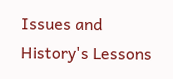Issues and History's Lessons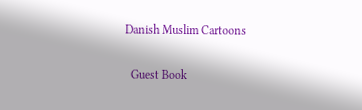Danish Muslim Cartoons

  Guest Book